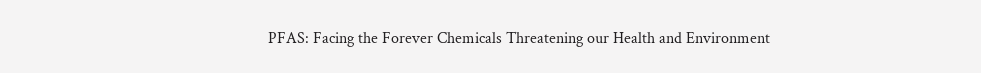PFAS: Facing the Forever Chemicals Threatening our Health and Environment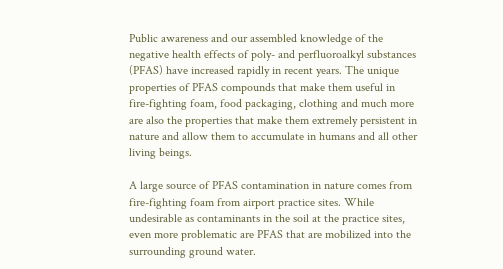Public awareness and our assembled knowledge of the negative health effects of poly- and perfluoroalkyl substances (PFAS) have increased rapidly in recent years. The unique properties of PFAS compounds that make them useful in fire-fighting foam, food packaging, clothing and much more are also the properties that make them extremely persistent in nature and allow them to accumulate in humans and all other living beings.

A large source of PFAS contamination in nature comes from fire-fighting foam from airport practice sites. While undesirable as contaminants in the soil at the practice sites, even more problematic are PFAS that are mobilized into the surrounding ground water.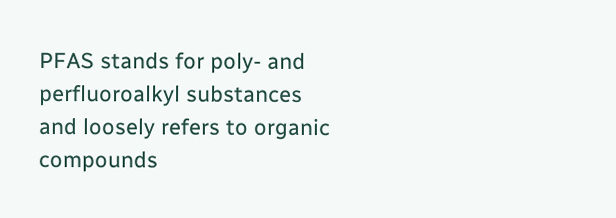PFAS stands for poly- and perfluoroalkyl substances and loosely refers to organic compounds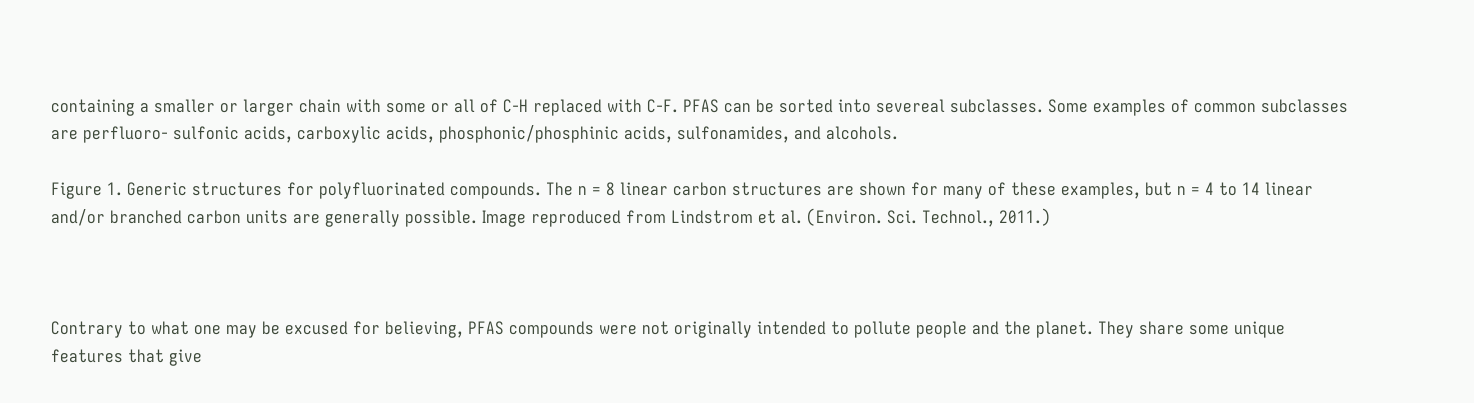containing a smaller or larger chain with some or all of C-H replaced with C-F. PFAS can be sorted into severeal subclasses. Some examples of common subclasses are perfluoro- sulfonic acids, carboxylic acids, phosphonic/phosphinic acids, sulfonamides, and alcohols.

Figure 1. Generic structures for polyfluorinated compounds. The n = 8 linear carbon structures are shown for many of these examples, but n = 4 to 14 linear and/or branched carbon units are generally possible. Image reproduced from Lindstrom et al. (Environ. Sci. Technol., 2011.)



Contrary to what one may be excused for believing, PFAS compounds were not originally intended to pollute people and the planet. They share some unique features that give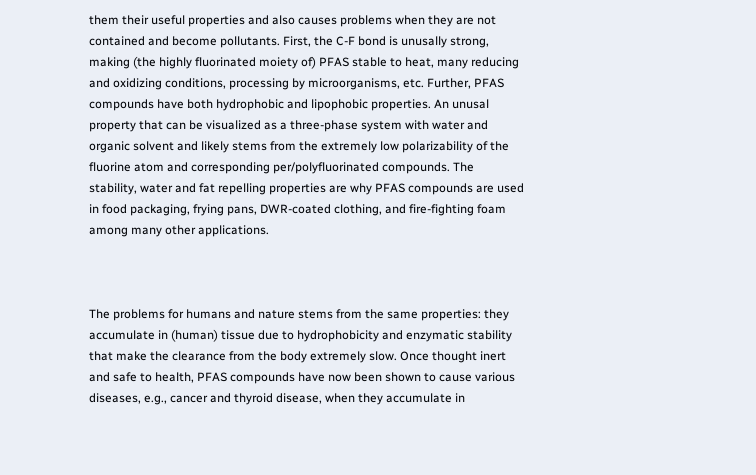them their useful properties and also causes problems when they are not contained and become pollutants. First, the C-F bond is unusally strong, making (the highly fluorinated moiety of) PFAS stable to heat, many reducing and oxidizing conditions, processing by microorganisms, etc. Further, PFAS compounds have both hydrophobic and lipophobic properties. An unusal property that can be visualized as a three-phase system with water and organic solvent and likely stems from the extremely low polarizability of the fluorine atom and corresponding per/polyfluorinated compounds. The stability, water and fat repelling properties are why PFAS compounds are used in food packaging, frying pans, DWR-coated clothing, and fire-fighting foam among many other applications.



The problems for humans and nature stems from the same properties: they accumulate in (human) tissue due to hydrophobicity and enzymatic stability that make the clearance from the body extremely slow. Once thought inert and safe to health, PFAS compounds have now been shown to cause various diseases, e.g., cancer and thyroid disease, when they accumulate in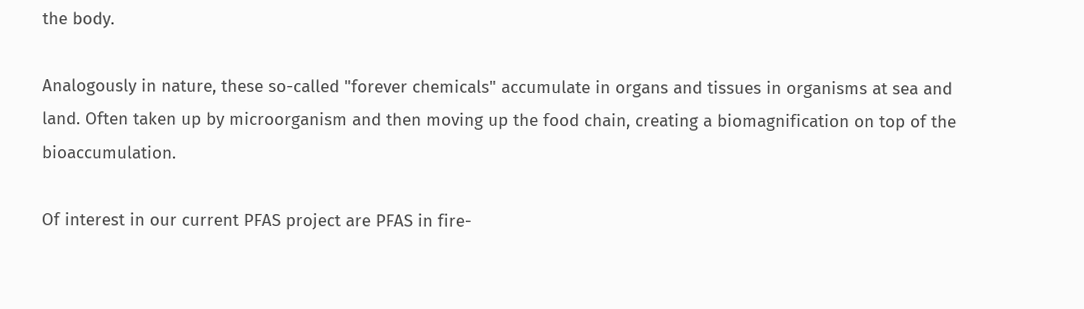the body.

Analogously in nature, these so-called "forever chemicals" accumulate in organs and tissues in organisms at sea and land. Often taken up by microorganism and then moving up the food chain, creating a biomagnification on top of the bioaccumulation.

Of interest in our current PFAS project are PFAS in fire-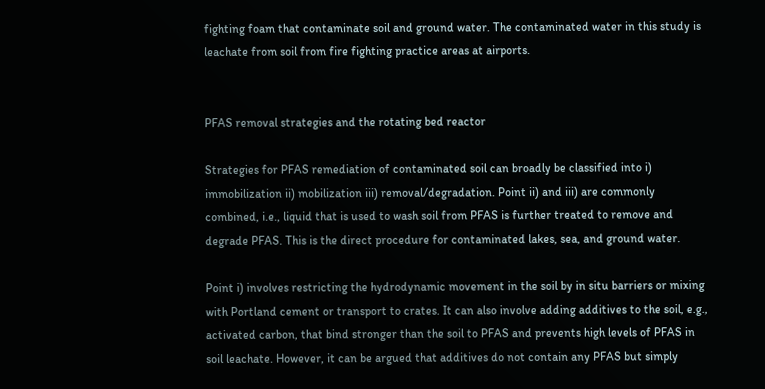fighting foam that contaminate soil and ground water. The contaminated water in this study is leachate from soil from fire fighting practice areas at airports.


PFAS removal strategies and the rotating bed reactor

Strategies for PFAS remediation of contaminated soil can broadly be classified into i) immobilization ii) mobilization iii) removal/degradation. Point ii) and iii) are commonly combined, i.e., liquid that is used to wash soil from PFAS is further treated to remove and degrade PFAS. This is the direct procedure for contaminated lakes, sea, and ground water.

Point i) involves restricting the hydrodynamic movement in the soil by in situ barriers or mixing with Portland cement or transport to crates. It can also involve adding additives to the soil, e.g., activated carbon, that bind stronger than the soil to PFAS and prevents high levels of PFAS in soil leachate. However, it can be argued that additives do not contain any PFAS but simply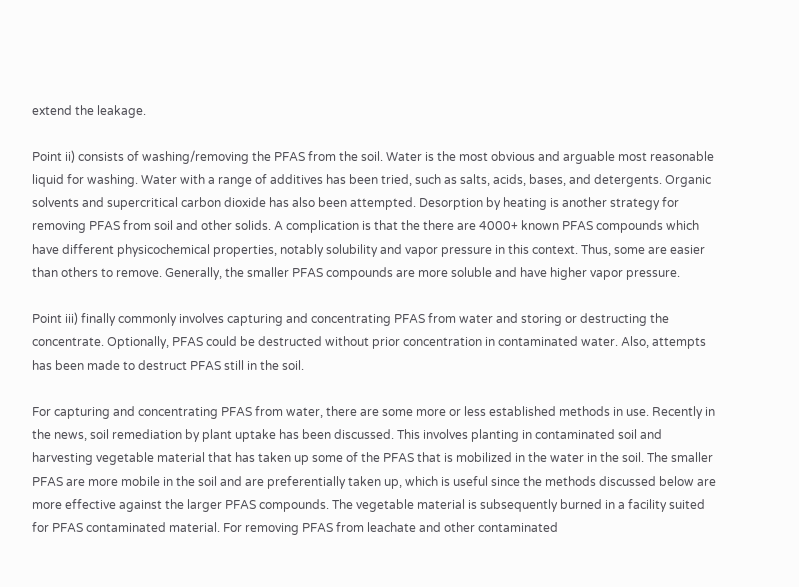extend the leakage.

Point ii) consists of washing/removing the PFAS from the soil. Water is the most obvious and arguable most reasonable liquid for washing. Water with a range of additives has been tried, such as salts, acids, bases, and detergents. Organic solvents and supercritical carbon dioxide has also been attempted. Desorption by heating is another strategy for removing PFAS from soil and other solids. A complication is that the there are 4000+ known PFAS compounds which have different physicochemical properties, notably solubility and vapor pressure in this context. Thus, some are easier than others to remove. Generally, the smaller PFAS compounds are more soluble and have higher vapor pressure.

Point iii) finally commonly involves capturing and concentrating PFAS from water and storing or destructing the concentrate. Optionally, PFAS could be destructed without prior concentration in contaminated water. Also, attempts has been made to destruct PFAS still in the soil.

For capturing and concentrating PFAS from water, there are some more or less established methods in use. Recently in the news, soil remediation by plant uptake has been discussed. This involves planting in contaminated soil and harvesting vegetable material that has taken up some of the PFAS that is mobilized in the water in the soil. The smaller PFAS are more mobile in the soil and are preferentially taken up, which is useful since the methods discussed below are more effective against the larger PFAS compounds. The vegetable material is subsequently burned in a facility suited for PFAS contaminated material. For removing PFAS from leachate and other contaminated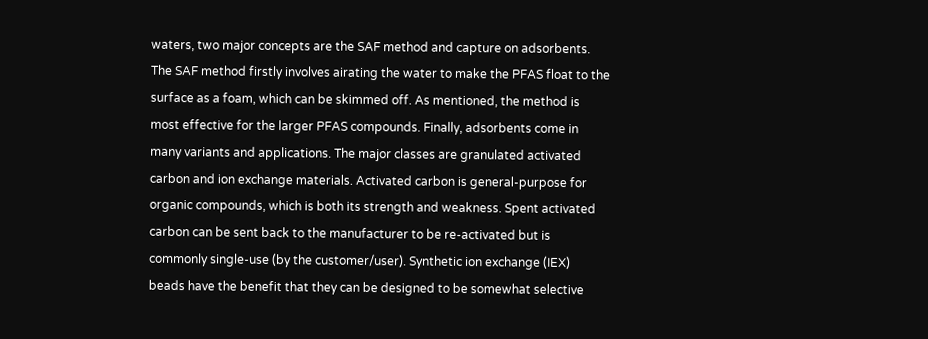waters, two major concepts are the SAF method and capture on adsorbents. The SAF method firstly involves airating the water to make the PFAS float to the surface as a foam, which can be skimmed off. As mentioned, the method is most effective for the larger PFAS compounds. Finally, adsorbents come in many variants and applications. The major classes are granulated activated carbon and ion exchange materials. Activated carbon is general-purpose for organic compounds, which is both its strength and weakness. Spent activated carbon can be sent back to the manufacturer to be re-activated but is commonly single-use (by the customer/user). Synthetic ion exchange (IEX) beads have the benefit that they can be designed to be somewhat selective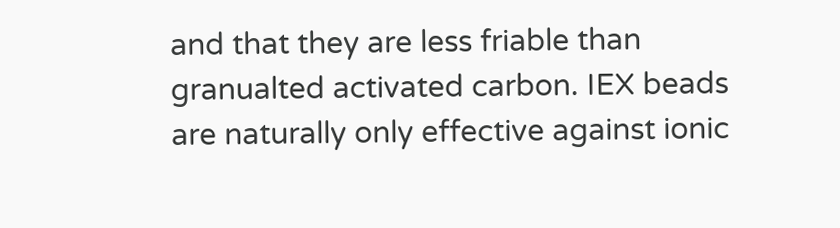and that they are less friable than granualted activated carbon. IEX beads are naturally only effective against ionic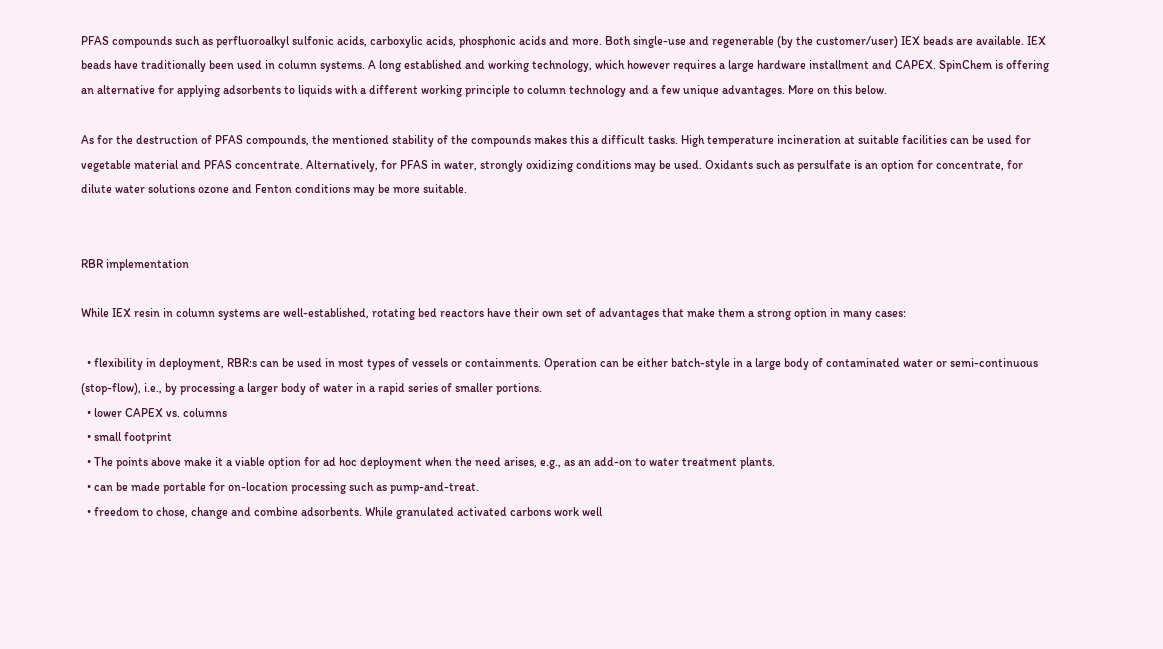PFAS compounds such as perfluoroalkyl sulfonic acids, carboxylic acids, phosphonic acids and more. Both single-use and regenerable (by the customer/user) IEX beads are available. IEX beads have traditionally been used in column systems. A long established and working technology, which however requires a large hardware installment and CAPEX. SpinChem is offering an alternative for applying adsorbents to liquids with a different working principle to column technology and a few unique advantages. More on this below.

As for the destruction of PFAS compounds, the mentioned stability of the compounds makes this a difficult tasks. High temperature incineration at suitable facilities can be used for vegetable material and PFAS concentrate. Alternatively, for PFAS in water, strongly oxidizing conditions may be used. Oxidants such as persulfate is an option for concentrate, for dilute water solutions ozone and Fenton conditions may be more suitable.


RBR implementation

While IEX resin in column systems are well-established, rotating bed reactors have their own set of advantages that make them a strong option in many cases:

  • flexibility in deployment, RBR:s can be used in most types of vessels or containments. Operation can be either batch-style in a large body of contaminated water or semi-continuous (stop-flow), i.e., by processing a larger body of water in a rapid series of smaller portions.
  • lower CAPEX vs. columns
  • small footprint
  • The points above make it a viable option for ad hoc deployment when the need arises, e.g., as an add-on to water treatment plants.
  • can be made portable for on-location processing such as pump-and-treat.
  • freedom to chose, change and combine adsorbents. While granulated activated carbons work well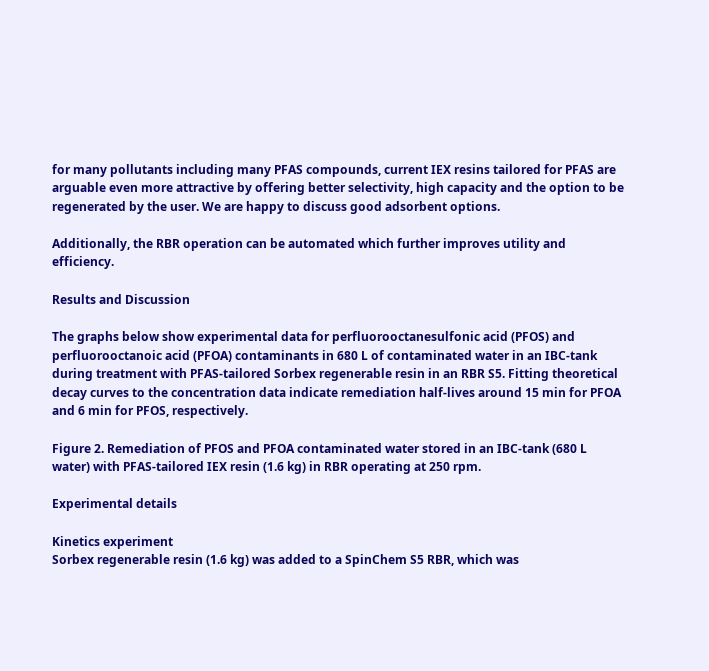for many pollutants including many PFAS compounds, current IEX resins tailored for PFAS are arguable even more attractive by offering better selectivity, high capacity and the option to be regenerated by the user. We are happy to discuss good adsorbent options.

Additionally, the RBR operation can be automated which further improves utility and efficiency.

Results and Discussion

The graphs below show experimental data for perfluorooctanesulfonic acid (PFOS) and perfluorooctanoic acid (PFOA) contaminants in 680 L of contaminated water in an IBC-tank during treatment with PFAS-tailored Sorbex regenerable resin in an RBR S5. Fitting theoretical decay curves to the concentration data indicate remediation half-lives around 15 min for PFOA and 6 min for PFOS, respectively.

Figure 2. Remediation of PFOS and PFOA contaminated water stored in an IBC-tank (680 L water) with PFAS-tailored IEX resin (1.6 kg) in RBR operating at 250 rpm.

Experimental details

Kinetics experiment
Sorbex regenerable resin (1.6 kg) was added to a SpinChem S5 RBR, which was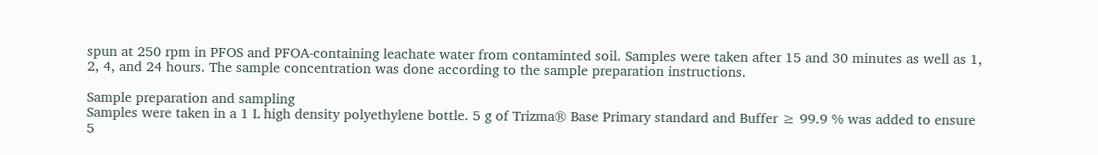spun at 250 rpm in PFOS and PFOA-containing leachate water from contaminted soil. Samples were taken after 15 and 30 minutes as well as 1, 2, 4, and 24 hours. The sample concentration was done according to the sample preparation instructions.

Sample preparation and sampling
Samples were taken in a 1 L high density polyethylene bottle. 5 g of Trizma® Base Primary standard and Buffer ≥ 99.9 % was added to ensure 5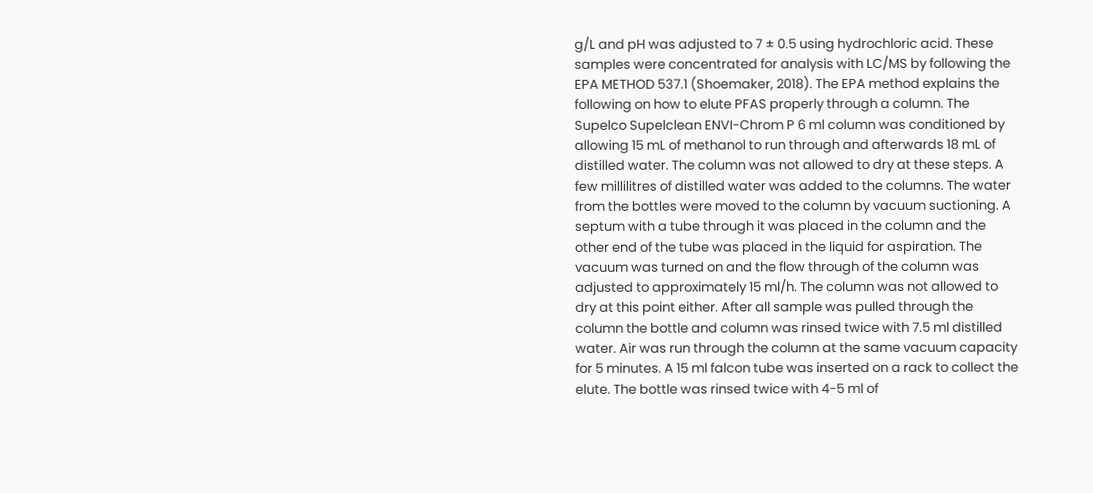g/L and pH was adjusted to 7 ± 0.5 using hydrochloric acid. These samples were concentrated for analysis with LC/MS by following the EPA METHOD 537.1 (Shoemaker, 2018). The EPA method explains the following on how to elute PFAS properly through a column. The Supelco Supelclean ENVI-Chrom P 6 ml column was conditioned by allowing 15 mL of methanol to run through and afterwards 18 mL of distilled water. The column was not allowed to dry at these steps. A few millilitres of distilled water was added to the columns. The water from the bottles were moved to the column by vacuum suctioning. A septum with a tube through it was placed in the column and the other end of the tube was placed in the liquid for aspiration. The vacuum was turned on and the flow through of the column was adjusted to approximately 15 ml/h. The column was not allowed to dry at this point either. After all sample was pulled through the column the bottle and column was rinsed twice with 7.5 ml distilled water. Air was run through the column at the same vacuum capacity for 5 minutes. A 15 ml falcon tube was inserted on a rack to collect the elute. The bottle was rinsed twice with 4-5 ml of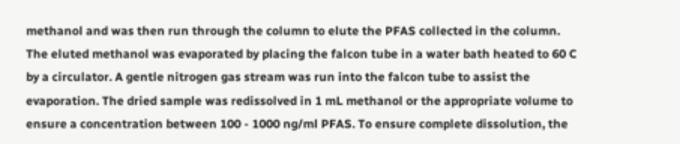methanol and was then run through the column to elute the PFAS collected in the column. The eluted methanol was evaporated by placing the falcon tube in a water bath heated to 60 C by a circulator. A gentle nitrogen gas stream was run into the falcon tube to assist the evaporation. The dried sample was redissolved in 1 mL methanol or the appropriate volume to ensure a concentration between 100 - 1000 ng/ml PFAS. To ensure complete dissolution, the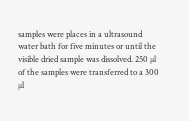samples were places in a ultrasound water bath for five minutes or until the visible dried sample was dissolved. 250 µl of the samples were transferred to a 300 µl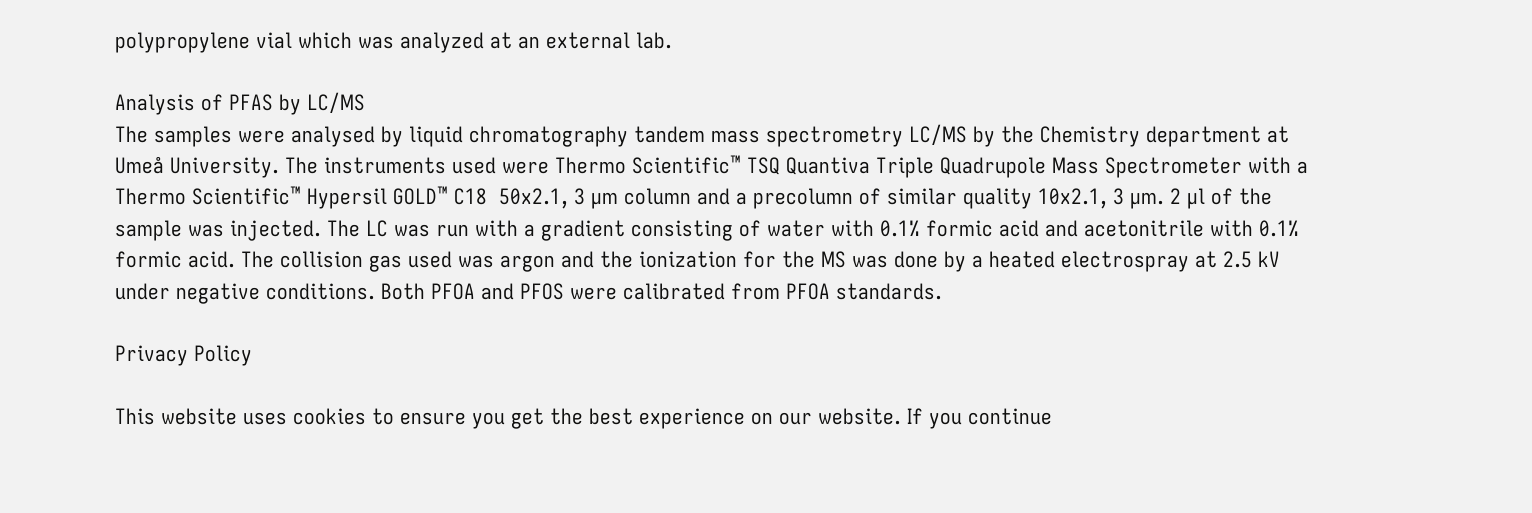polypropylene vial which was analyzed at an external lab.

Analysis of PFAS by LC/MS
The samples were analysed by liquid chromatography tandem mass spectrometry LC/MS by the Chemistry department at Umeå University. The instruments used were Thermo Scientific™ TSQ Quantiva Triple Quadrupole Mass Spectrometer with a Thermo Scientific™ Hypersil GOLD™ C18  50x2.1, 3 µm column and a precolumn of similar quality 10x2.1, 3 µm. 2 µl of the sample was injected. The LC was run with a gradient consisting of water with 0.1% formic acid and acetonitrile with 0.1% formic acid. The collision gas used was argon and the ionization for the MS was done by a heated electrospray at 2.5 kV under negative conditions. Both PFOA and PFOS were calibrated from PFOA standards.

Privacy Policy

This website uses cookies to ensure you get the best experience on our website. If you continue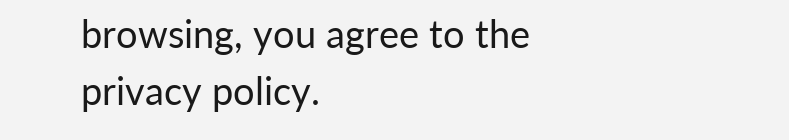browsing, you agree to the privacy policy.